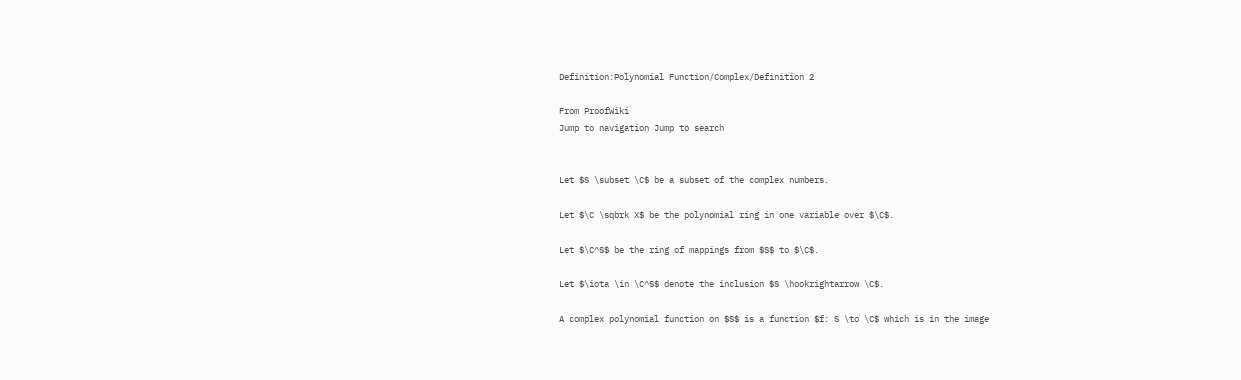Definition:Polynomial Function/Complex/Definition 2

From ProofWiki
Jump to navigation Jump to search


Let $S \subset \C$ be a subset of the complex numbers.

Let $\C \sqbrk X$ be the polynomial ring in one variable over $\C$.

Let $\C^S$ be the ring of mappings from $S$ to $\C$.

Let $\iota \in \C^S$ denote the inclusion $S \hookrightarrow \C$.

A complex polynomial function on $S$ is a function $f: S \to \C$ which is in the image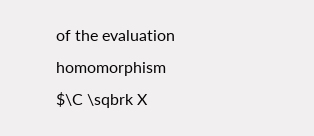of the evaluation homomorphism $\C \sqbrk X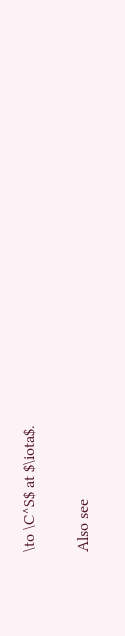\to \C^S$ at $\iota$.

Also see